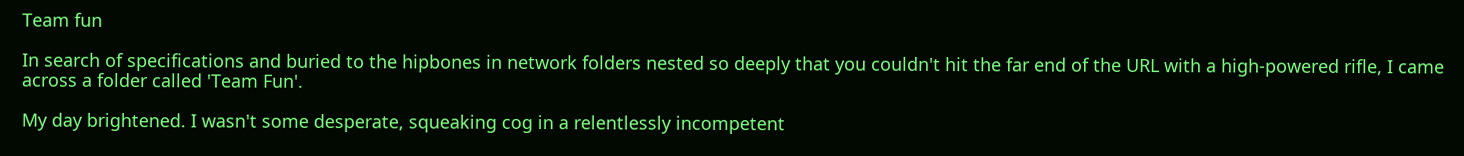Team fun

In search of specifications and buried to the hipbones in network folders nested so deeply that you couldn't hit the far end of the URL with a high-powered rifle, I came across a folder called 'Team Fun'.

My day brightened. I wasn't some desperate, squeaking cog in a relentlessly incompetent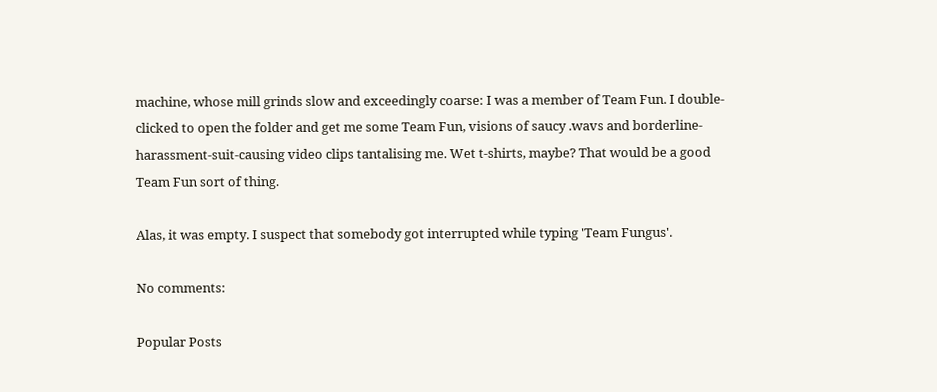machine, whose mill grinds slow and exceedingly coarse: I was a member of Team Fun. I double-clicked to open the folder and get me some Team Fun, visions of saucy .wavs and borderline-harassment-suit-causing video clips tantalising me. Wet t-shirts, maybe? That would be a good Team Fun sort of thing.

Alas, it was empty. I suspect that somebody got interrupted while typing 'Team Fungus'.

No comments:

Popular Posts